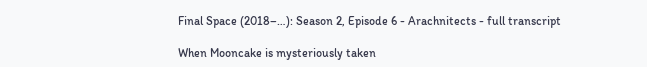Final Space (2018–…): Season 2, Episode 6 - Arachnitects - full transcript

When Mooncake is mysteriously taken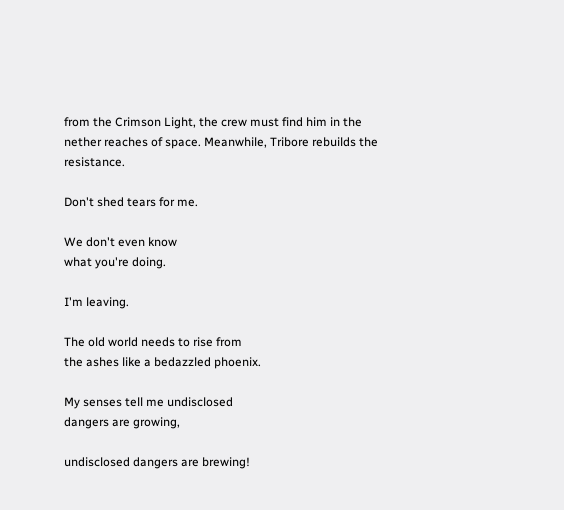from the Crimson Light, the crew must find him in the nether reaches of space. Meanwhile, Tribore rebuilds the resistance.

Don't shed tears for me.

We don't even know
what you're doing.

I'm leaving.

The old world needs to rise from
the ashes like a bedazzled phoenix.

My senses tell me undisclosed
dangers are growing,

undisclosed dangers are brewing!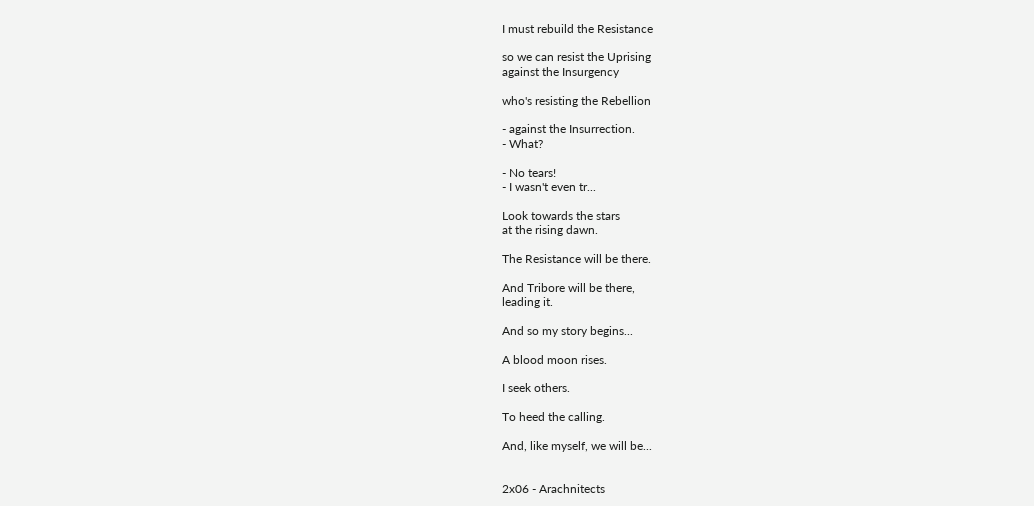I must rebuild the Resistance

so we can resist the Uprising
against the Insurgency

who's resisting the Rebellion

- against the Insurrection.
- What?

- No tears!
- I wasn't even tr...

Look towards the stars
at the rising dawn.

The Resistance will be there.

And Tribore will be there,
leading it.

And so my story begins...

A blood moon rises.

I seek others.

To heed the calling.

And, like myself, we will be...


2x06 - Arachnitects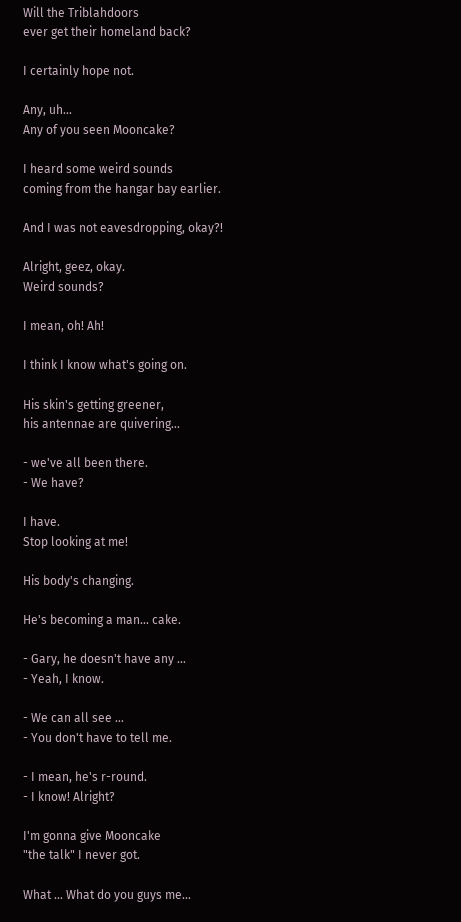Will the Triblahdoors
ever get their homeland back?

I certainly hope not.

Any, uh...
Any of you seen Mooncake?

I heard some weird sounds
coming from the hangar bay earlier.

And I was not eavesdropping, okay?!

Alright, geez, okay.
Weird sounds?

I mean, oh! Ah!

I think I know what's going on.

His skin's getting greener,
his antennae are quivering...

- we've all been there.
- We have?

I have.
Stop looking at me!

His body's changing.

He's becoming a man... cake.

- Gary, he doesn't have any ...
- Yeah, I know.

- We can all see ...
- You don't have to tell me.

- I mean, he's r-round.
- I know! Alright?

I'm gonna give Mooncake
"the talk" I never got.

What ... What do you guys me...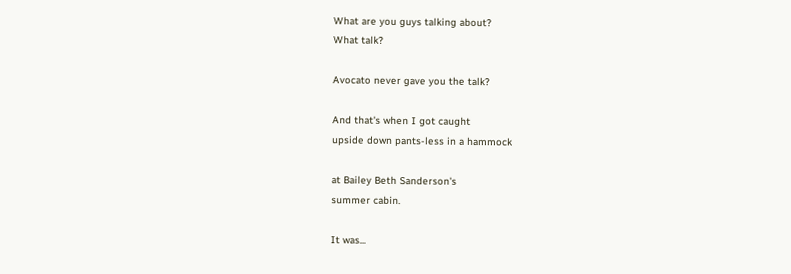What are you guys talking about?
What talk?

Avocato never gave you the talk?

And that's when I got caught
upside down pants-less in a hammock

at Bailey Beth Sanderson's
summer cabin.

It was...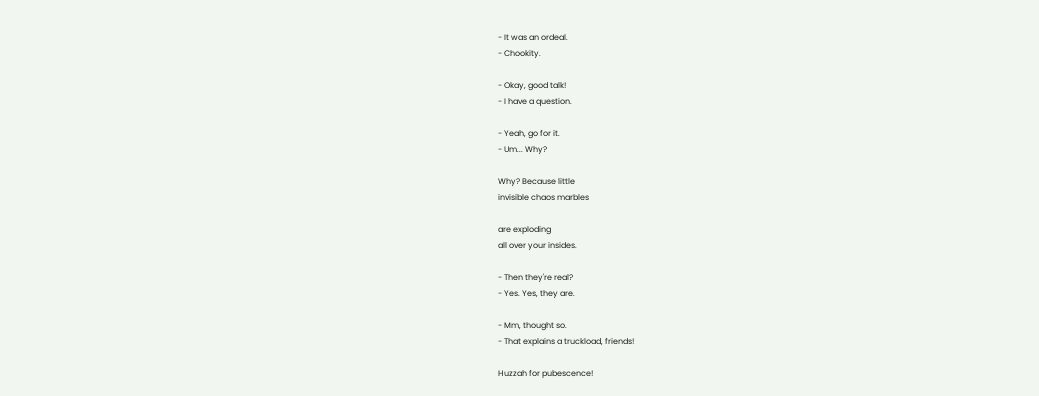- It was an ordeal.
- Chookity.

- Okay, good talk!
- I have a question.

- Yeah, go for it.
- Um... Why?

Why? Because little
invisible chaos marbles

are exploding
all over your insides.

- Then they're real?
- Yes. Yes, they are.

- Mm, thought so.
- That explains a truckload, friends!

Huzzah for pubescence!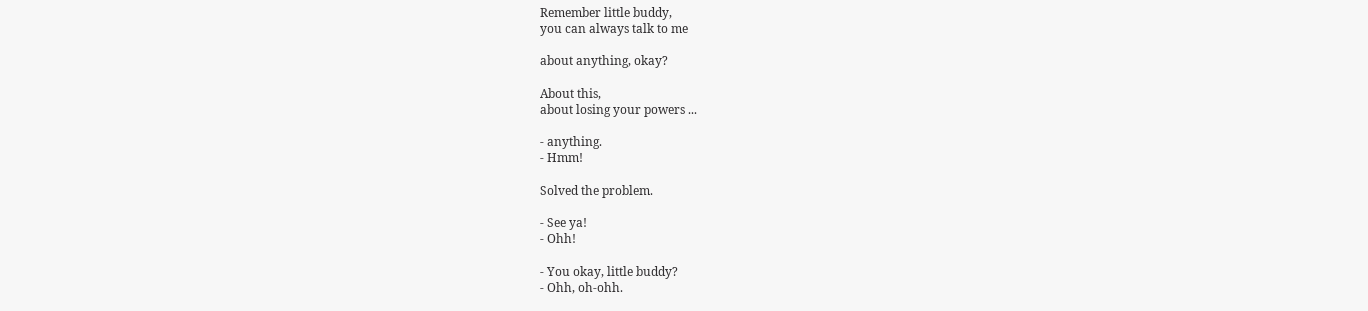Remember little buddy,
you can always talk to me

about anything, okay?

About this,
about losing your powers ...

- anything.
- Hmm!

Solved the problem.

- See ya!
- Ohh!

- You okay, little buddy?
- Ohh, oh-ohh.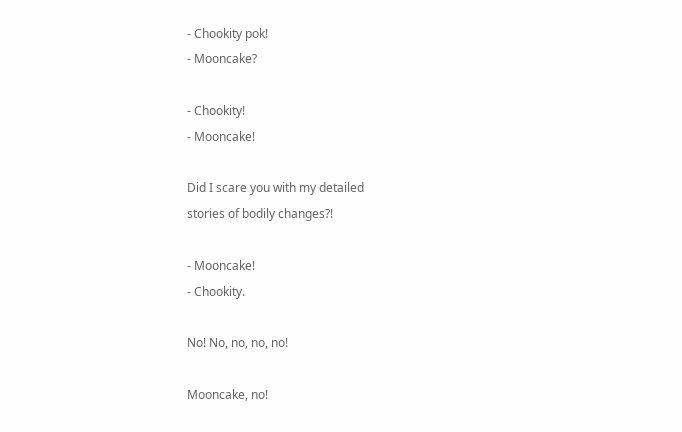- Chookity pok!
- Mooncake?

- Chookity!
- Mooncake!

Did I scare you with my detailed
stories of bodily changes?!

- Mooncake!
- Chookity.

No! No, no, no, no!

Mooncake, no!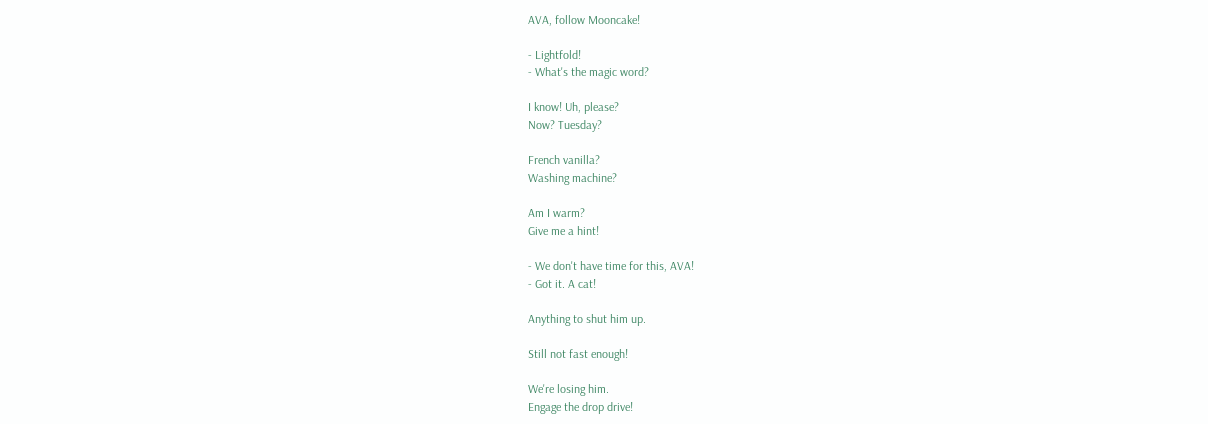AVA, follow Mooncake!

- Lightfold!
- What's the magic word?

I know! Uh, please?
Now? Tuesday?

French vanilla?
Washing machine?

Am I warm?
Give me a hint!

- We don't have time for this, AVA!
- Got it. A cat!

Anything to shut him up.

Still not fast enough!

We're losing him.
Engage the drop drive!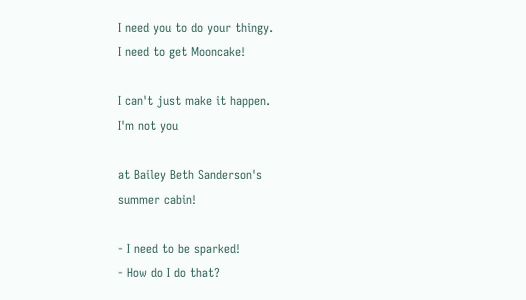I need you to do your thingy.
I need to get Mooncake!

I can't just make it happen.
I'm not you

at Bailey Beth Sanderson's
summer cabin!

- I need to be sparked!
- How do I do that?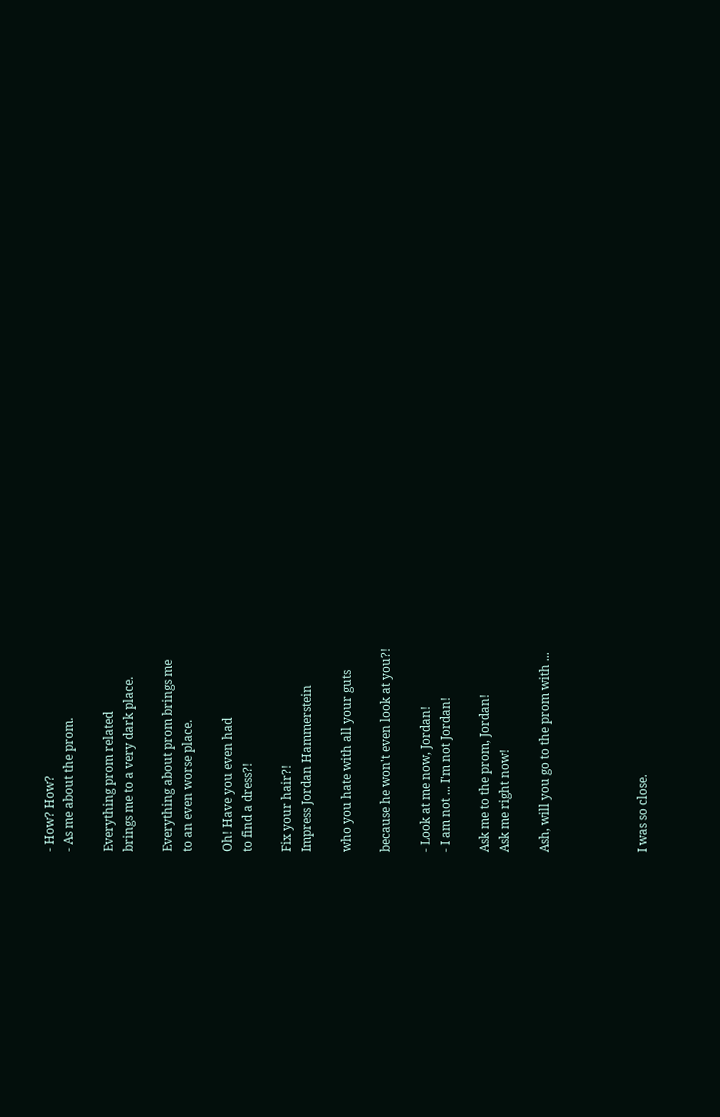- How? How?
- As me about the prom.

Everything prom related
brings me to a very dark place.

Everything about prom brings me
to an even worse place.

Oh! Have you even had
to find a dress?!

Fix your hair?!
Impress Jordan Hammerstein

who you hate with all your guts

because he won't even look at you?!

- Look at me now, Jordan!
- I am not ... I'm not Jordan!

Ask me to the prom, Jordan!
Ask me right now!

Ash, will you go to the prom with ...




I was so close.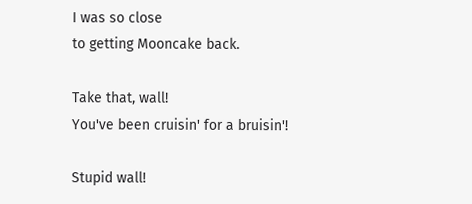I was so close
to getting Mooncake back.

Take that, wall!
You've been cruisin' for a bruisin'!

Stupid wall!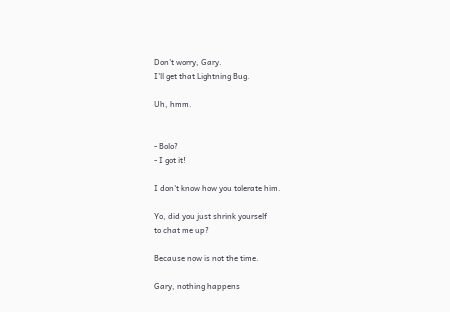Don't worry, Gary.
I'll get that Lightning Bug.

Uh, hmm.


- Bolo?
- I got it!

I don't know how you tolerate him.

Yo, did you just shrink yourself
to chat me up?

Because now is not the time.

Gary, nothing happens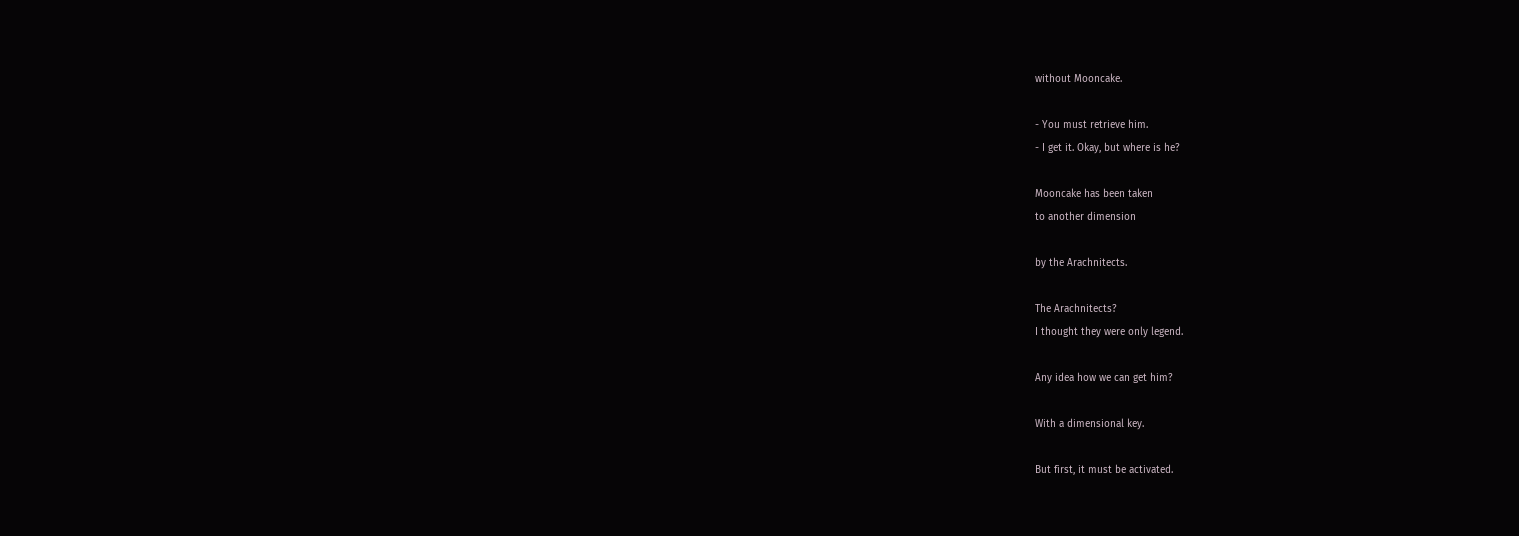without Mooncake.

- You must retrieve him.
- I get it. Okay, but where is he?

Mooncake has been taken
to another dimension

by the Arachnitects.

The Arachnitects?
I thought they were only legend.

Any idea how we can get him?

With a dimensional key.

But first, it must be activated.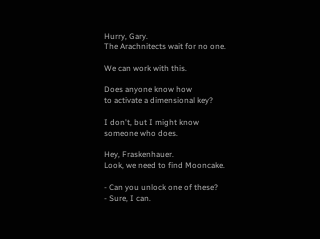Hurry, Gary.
The Arachnitects wait for no one.

We can work with this.

Does anyone know how
to activate a dimensional key?

I don't, but I might know
someone who does.

Hey, Fraskenhauer.
Look, we need to find Mooncake.

- Can you unlock one of these?
- Sure, I can.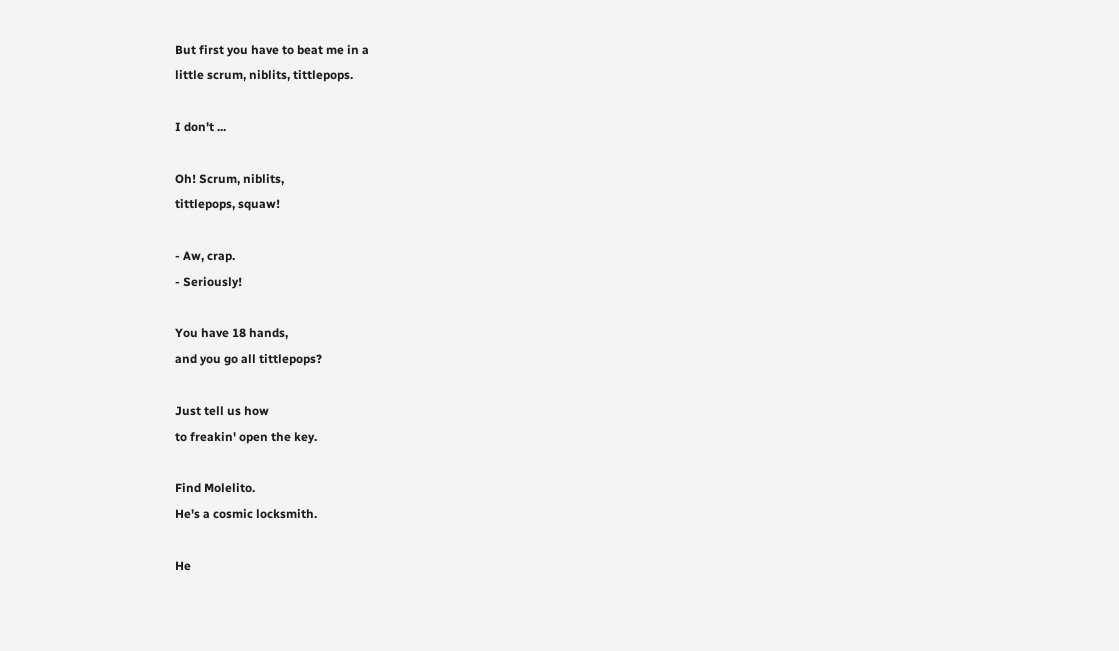But first you have to beat me in a
little scrum, niblits, tittlepops.

I don't ...

Oh! Scrum, niblits,
tittlepops, squaw!

- Aw, crap.
- Seriously!

You have 18 hands,
and you go all tittlepops?

Just tell us how
to freakin' open the key.

Find Molelito.
He's a cosmic locksmith.

He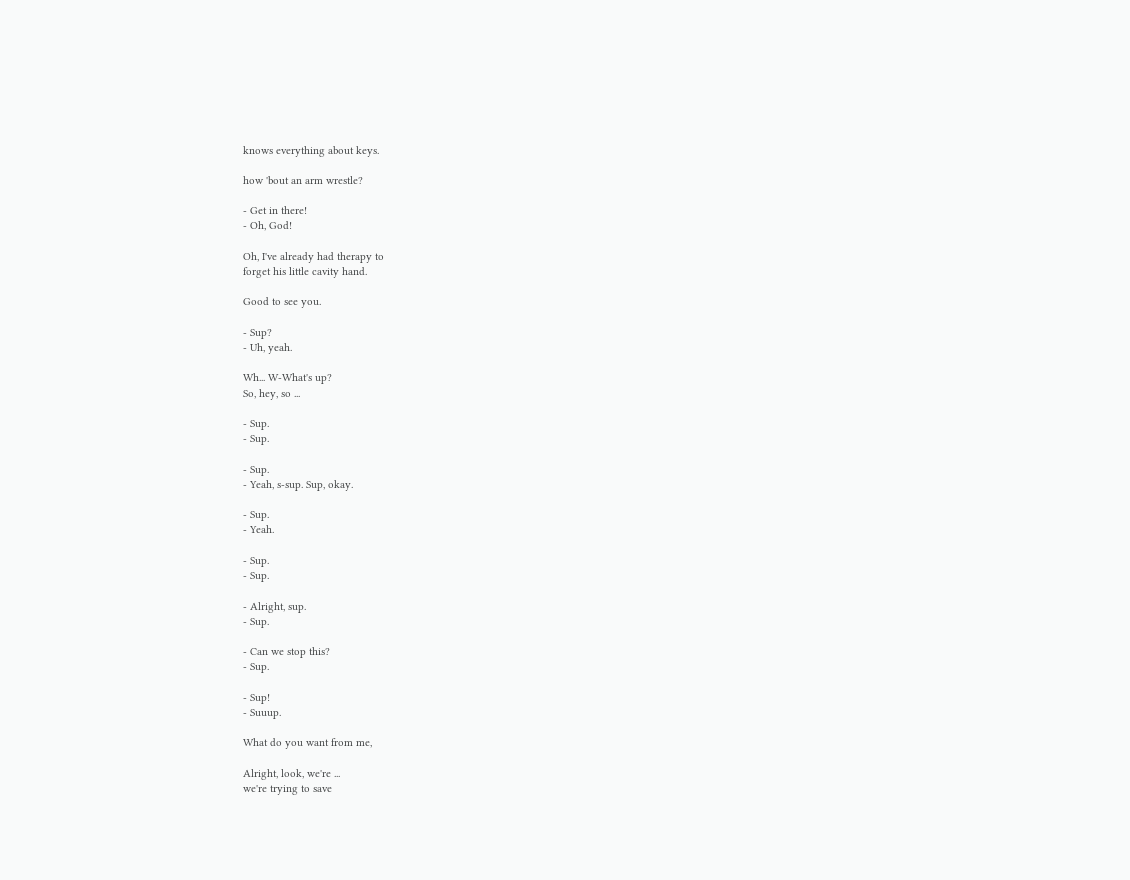knows everything about keys.

how 'bout an arm wrestle?

- Get in there!
- Oh, God!

Oh, I've already had therapy to
forget his little cavity hand.

Good to see you.

- Sup?
- Uh, yeah.

Wh... W-What's up?
So, hey, so ...

- Sup.
- Sup.

- Sup.
- Yeah, s-sup. Sup, okay.

- Sup.
- Yeah.

- Sup.
- Sup.

- Alright, sup.
- Sup.

- Can we stop this?
- Sup.

- Sup!
- Suuup.

What do you want from me,

Alright, look, we're ...
we're trying to save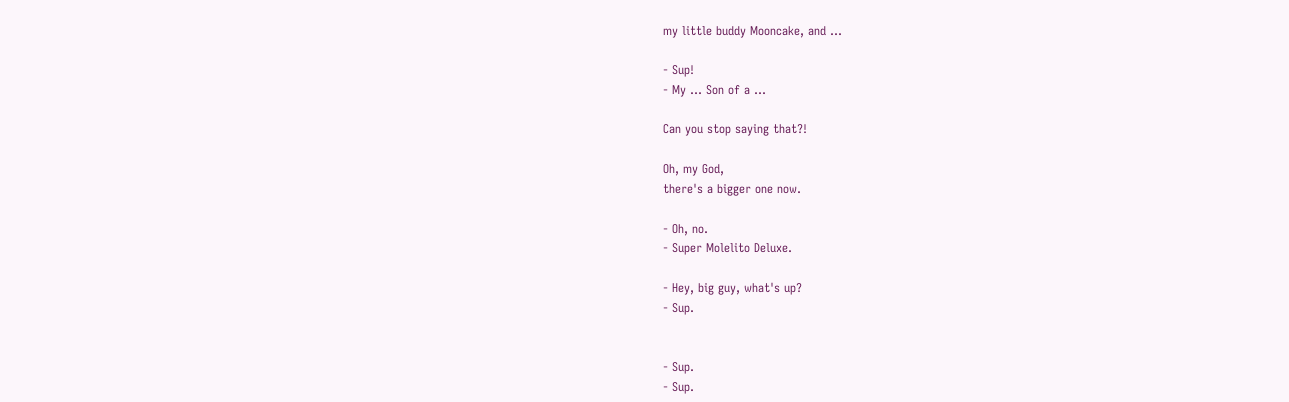my little buddy Mooncake, and ...

- Sup!
- My ... Son of a ...

Can you stop saying that?!

Oh, my God,
there's a bigger one now.

- Oh, no.
- Super Molelito Deluxe.

- Hey, big guy, what's up?
- Sup.


- Sup.
- Sup.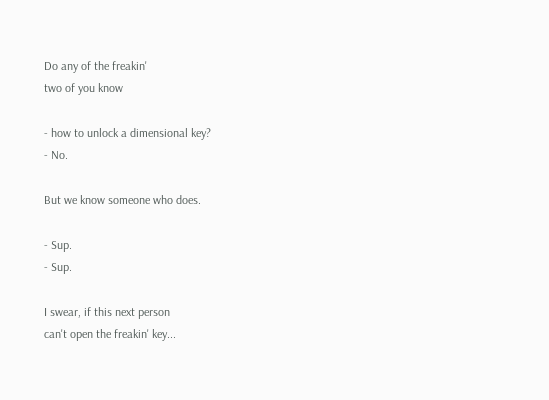Do any of the freakin'
two of you know

- how to unlock a dimensional key?
- No.

But we know someone who does.

- Sup.
- Sup.

I swear, if this next person
can't open the freakin' key...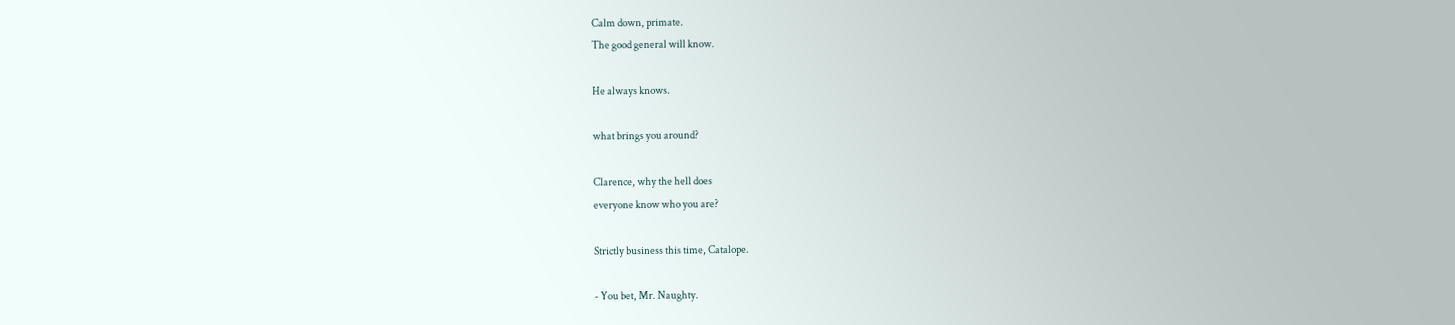Calm down, primate.
The good general will know.

He always knows.

what brings you around?

Clarence, why the hell does
everyone know who you are?

Strictly business this time, Catalope.

- You bet, Mr. Naughty.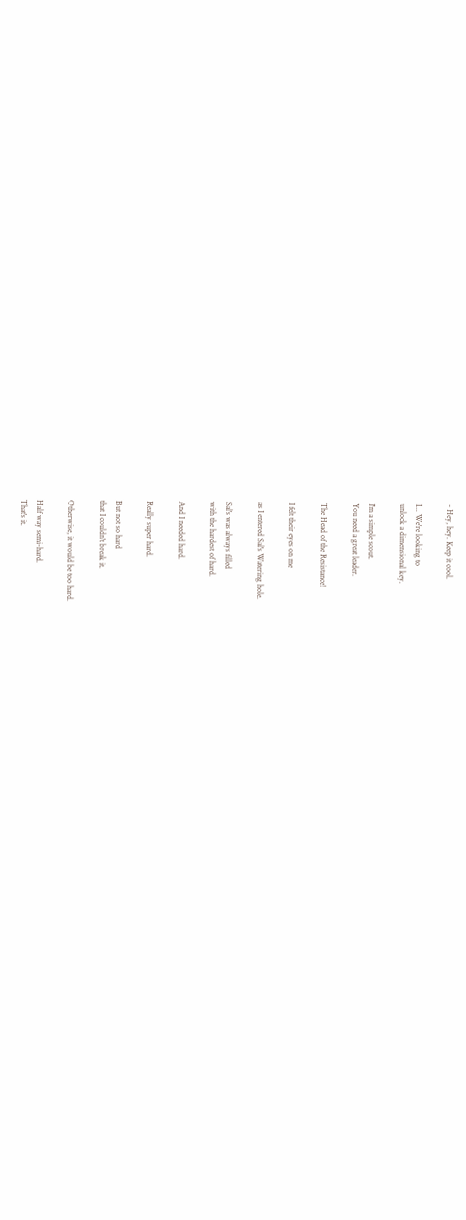- Hey, hey. Keep it cool.

I... We're looking to
unlock a dimensional key.

I'm a simple scout.
You need a great leader.

The Head of the Resistance!

I felt their eyes on me

as I entered Sal's Watering hole.

Sal's was always filled
with the hardest of hard.

And I needed hard.

Really super hard.

But not so hard
that I couldn't break it.

Otherwise, it would be too hard.

Half way semi-hard.
That's it.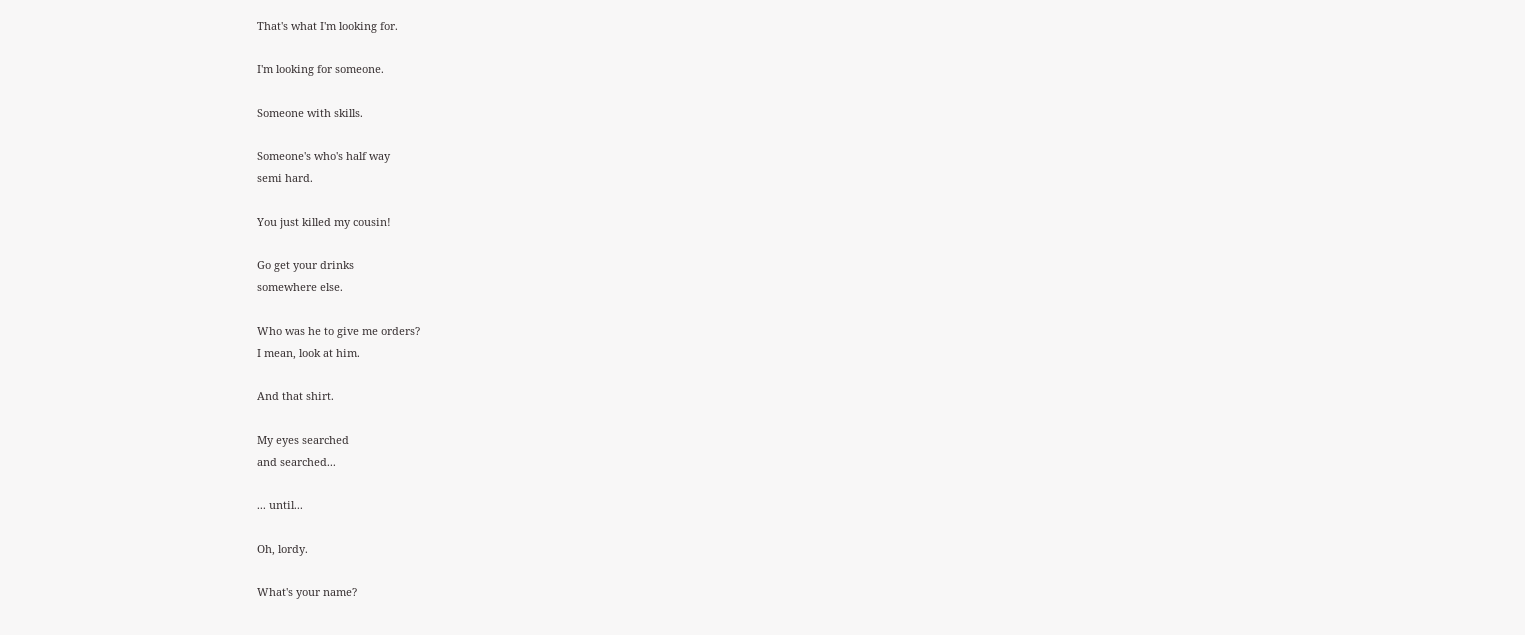That's what I'm looking for.

I'm looking for someone.

Someone with skills.

Someone's who's half way
semi hard.

You just killed my cousin!

Go get your drinks
somewhere else.

Who was he to give me orders?
I mean, look at him.

And that shirt.

My eyes searched
and searched...

... until...

Oh, lordy.

What's your name?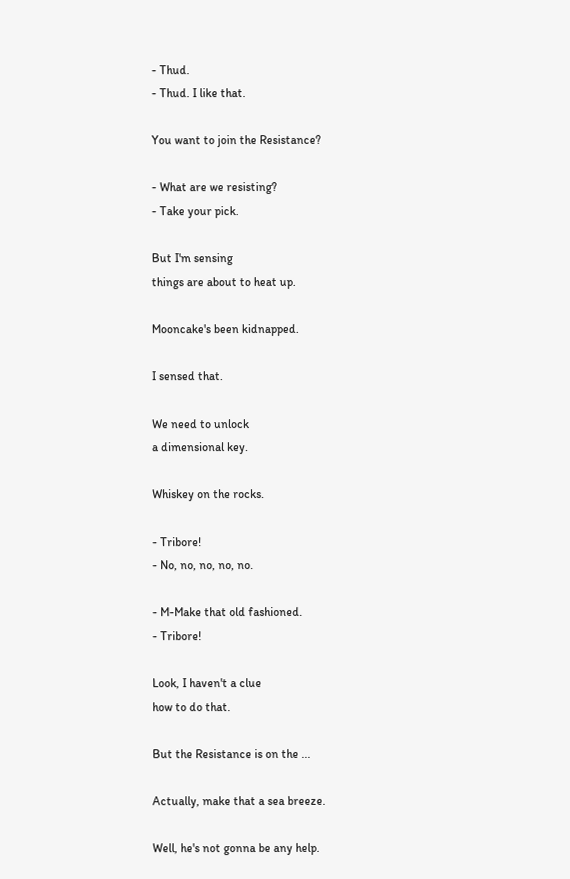- Thud.
- Thud. I like that.

You want to join the Resistance?

- What are we resisting?
- Take your pick.

But I'm sensing
things are about to heat up.

Mooncake's been kidnapped.

I sensed that.

We need to unlock
a dimensional key.

Whiskey on the rocks.

- Tribore!
- No, no, no, no, no.

- M-Make that old fashioned.
- Tribore!

Look, I haven't a clue
how to do that.

But the Resistance is on the ...

Actually, make that a sea breeze.

Well, he's not gonna be any help.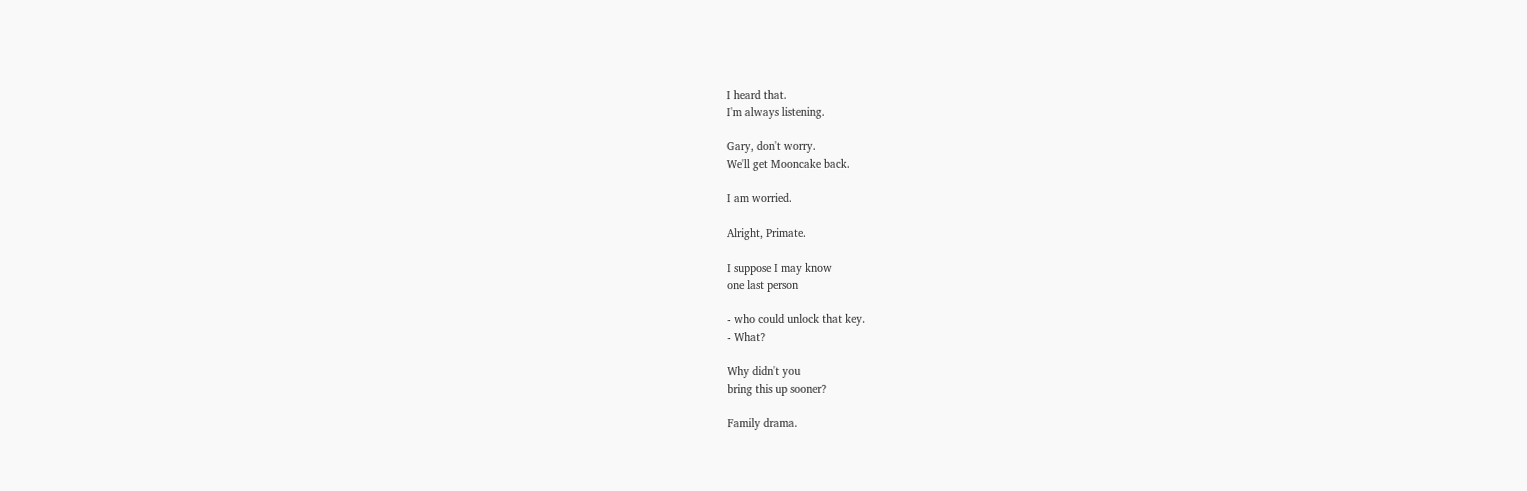I heard that.
I'm always listening.

Gary, don't worry.
We'll get Mooncake back.

I am worried.

Alright, Primate.

I suppose I may know
one last person

- who could unlock that key.
- What?

Why didn't you
bring this up sooner?

Family drama.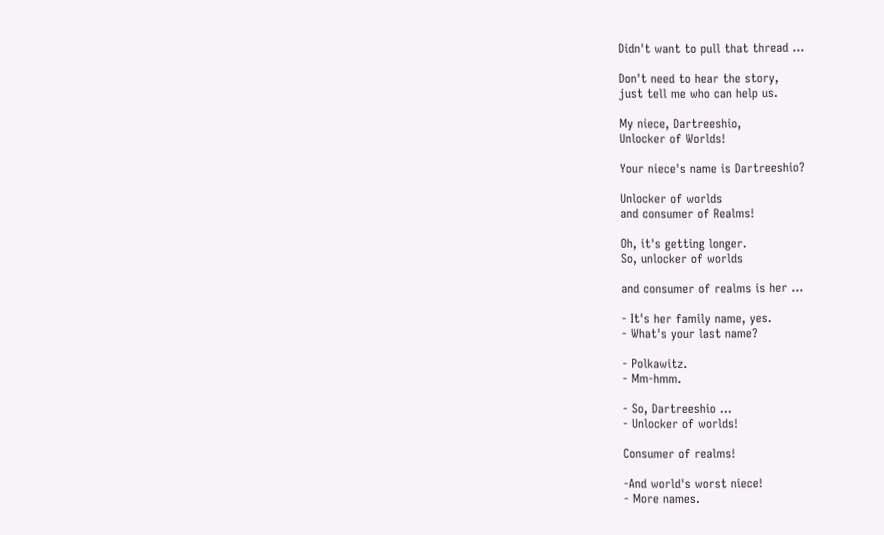Didn't want to pull that thread ...

Don't need to hear the story,
just tell me who can help us.

My niece, Dartreeshio,
Unlocker of Worlds!

Your niece's name is Dartreeshio?

Unlocker of worlds
and consumer of Realms!

Oh, it's getting longer.
So, unlocker of worlds

and consumer of realms is her ...

- It's her family name, yes.
- What's your last name?

- Polkawitz.
- Mm-hmm.

- So, Dartreeshio ...
- Unlocker of worlds!

Consumer of realms!

-And world's worst niece!
- More names.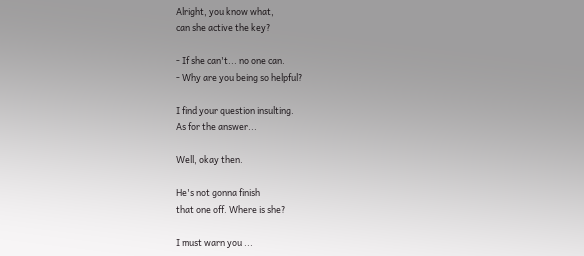Alright, you know what,
can she active the key?

- If she can't... no one can.
- Why are you being so helpful?

I find your question insulting.
As for the answer...

Well, okay then.

He's not gonna finish
that one off. Where is she?

I must warn you ...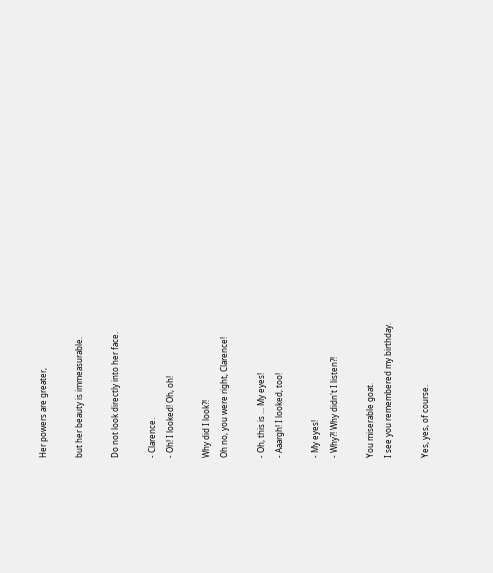Her powers are greater,

but her beauty is immeasurable.

Do not look directly into her face.

- Clarence.
- Oh! I looked! Oh, oh!

Why did I look?!
Oh no, you were right, Clarence!

- Oh, this is ... My eyes!
- Aaargh! I looked, too!

- My eyes!
- Why?! Why didn't I listen?!

You miserable goat.
I see you remembered my birthday.

Yes, yes, of course.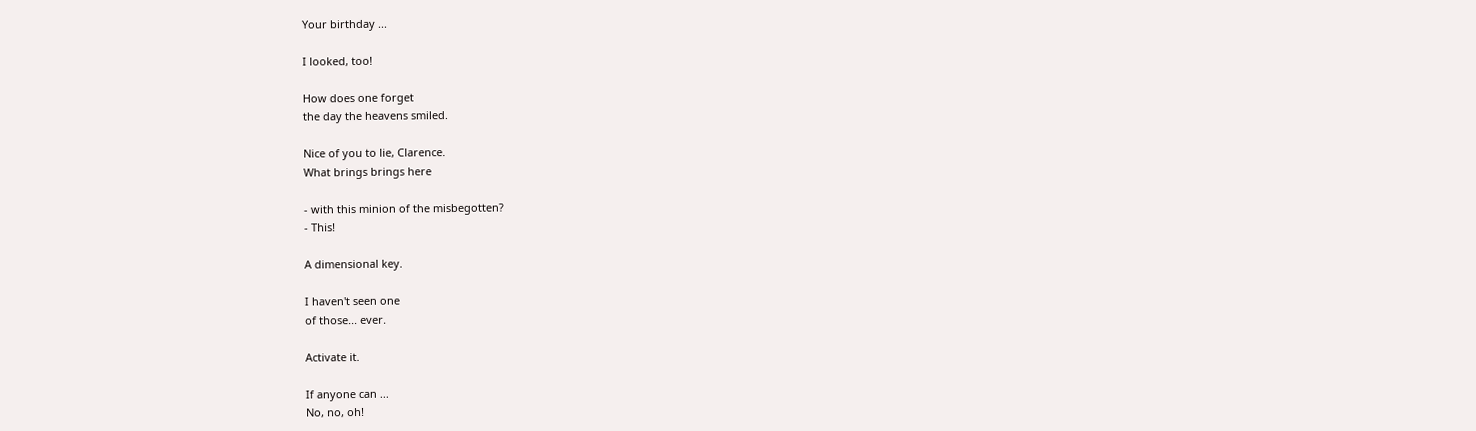Your birthday ...

I looked, too!

How does one forget
the day the heavens smiled.

Nice of you to lie, Clarence.
What brings brings here

- with this minion of the misbegotten?
- This!

A dimensional key.

I haven't seen one
of those... ever.

Activate it.

If anyone can ...
No, no, oh!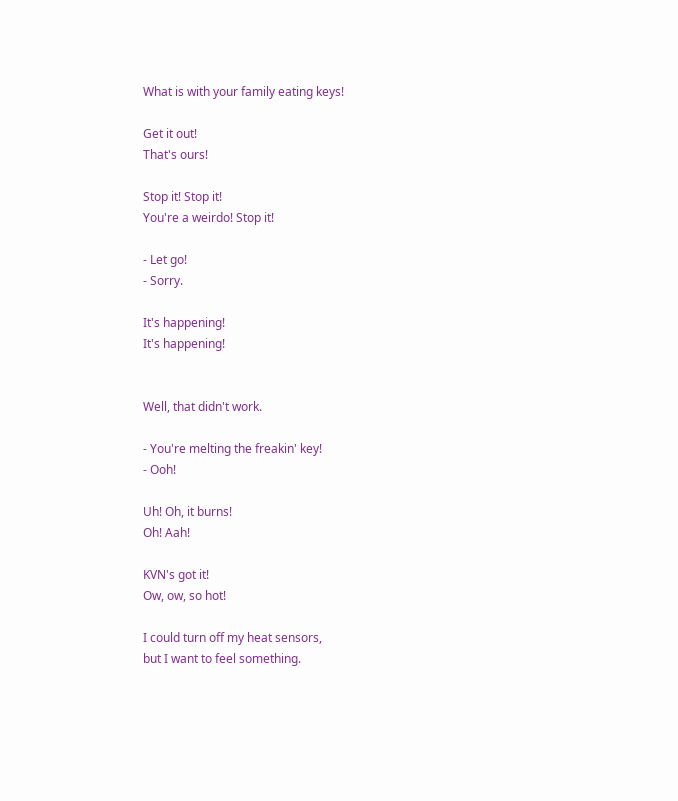What is with your family eating keys!

Get it out!
That's ours!

Stop it! Stop it!
You're a weirdo! Stop it!

- Let go!
- Sorry.

It's happening!
It's happening!


Well, that didn't work.

- You're melting the freakin' key!
- Ooh!

Uh! Oh, it burns!
Oh! Aah!

KVN's got it!
Ow, ow, so hot!

I could turn off my heat sensors,
but I want to feel something.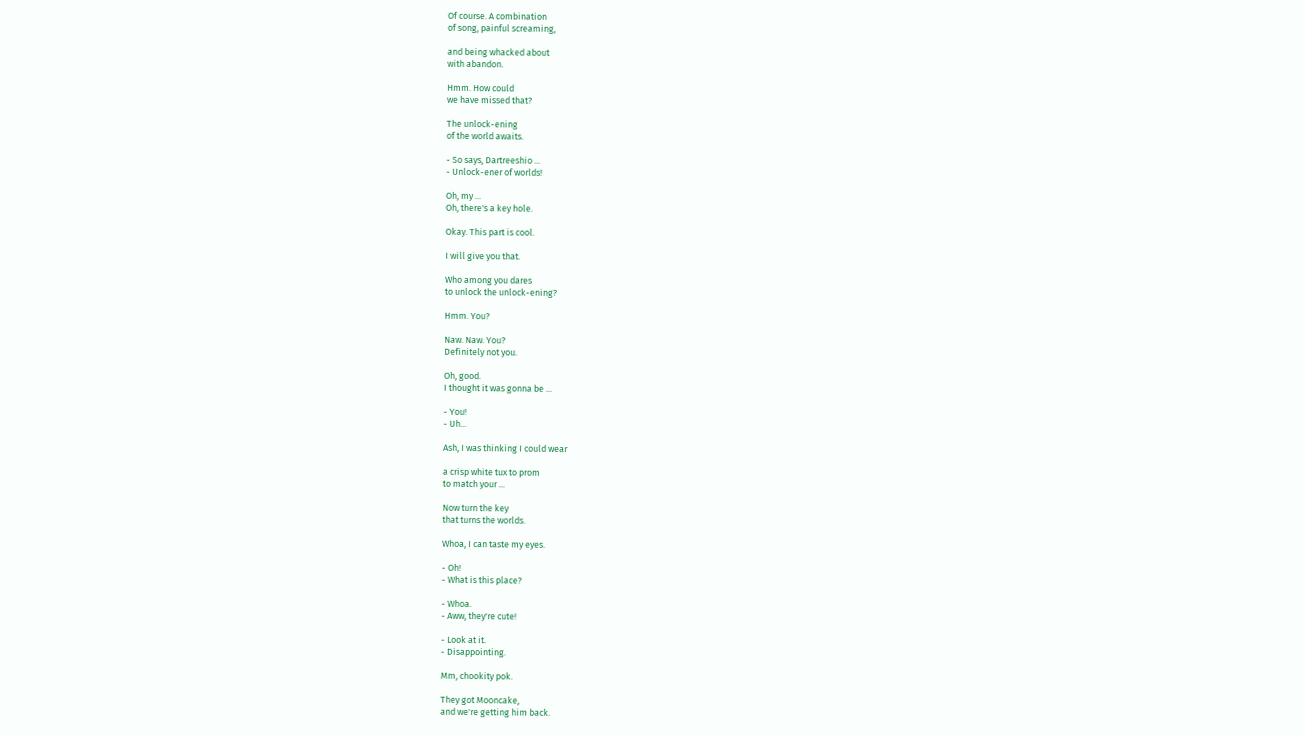Of course. A combination
of song, painful screaming,

and being whacked about
with abandon.

Hmm. How could
we have missed that?

The unlock-ening
of the world awaits.

- So says, Dartreeshio ...
- Unlock-ener of worlds!

Oh, my ...
Oh, there's a key hole.

Okay. This part is cool.

I will give you that.

Who among you dares
to unlock the unlock-ening?

Hmm. You?

Naw. Naw. You?
Definitely not you.

Oh, good.
I thought it was gonna be ...

- You!
- Uh...

Ash, I was thinking I could wear

a crisp white tux to prom
to match your ...

Now turn the key
that turns the worlds.

Whoa, I can taste my eyes.

- Oh!
- What is this place?

- Whoa.
- Aww, they're cute!

- Look at it.
- Disappointing.

Mm, chookity pok.

They got Mooncake,
and we're getting him back.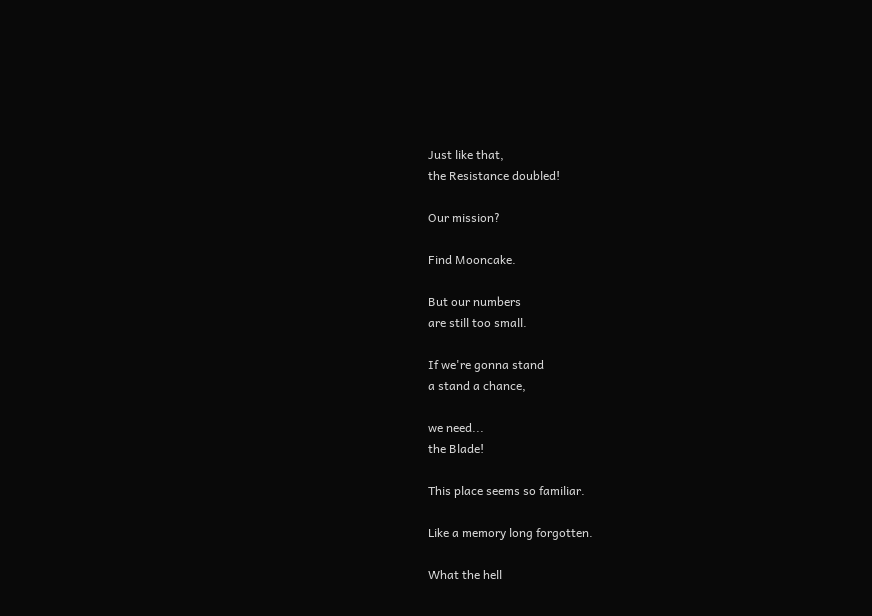Just like that,
the Resistance doubled!

Our mission?

Find Mooncake.

But our numbers
are still too small.

If we're gonna stand
a stand a chance,

we need...
the Blade!

This place seems so familiar.

Like a memory long forgotten.

What the hell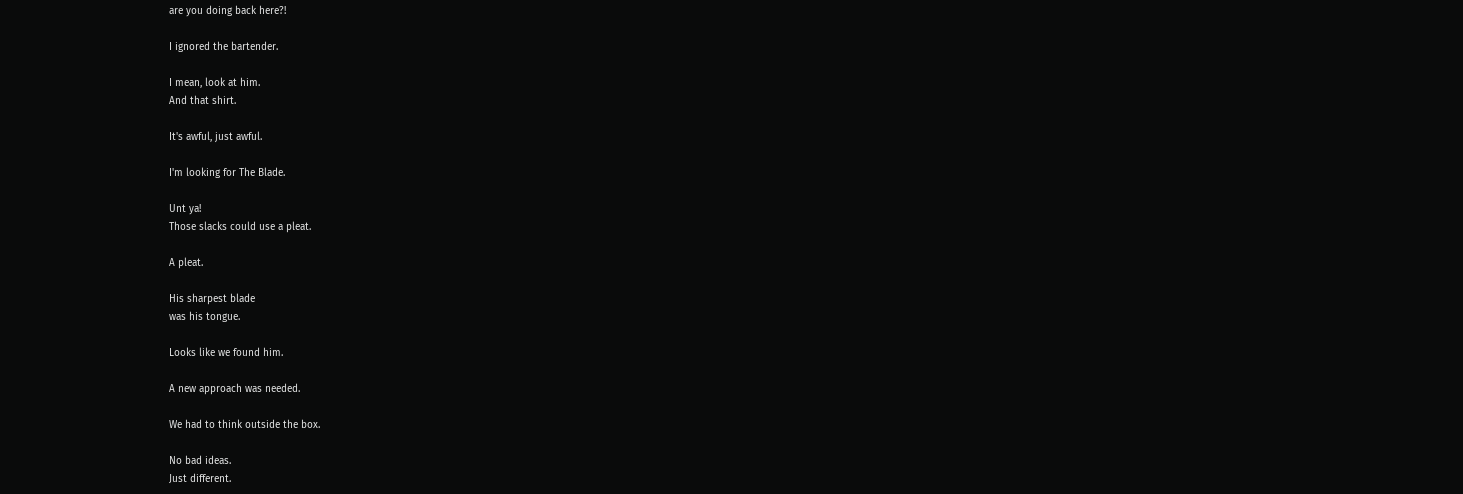are you doing back here?!

I ignored the bartender.

I mean, look at him.
And that shirt.

It's awful, just awful.

I'm looking for The Blade.

Unt ya!
Those slacks could use a pleat.

A pleat.

His sharpest blade
was his tongue.

Looks like we found him.

A new approach was needed.

We had to think outside the box.

No bad ideas.
Just different.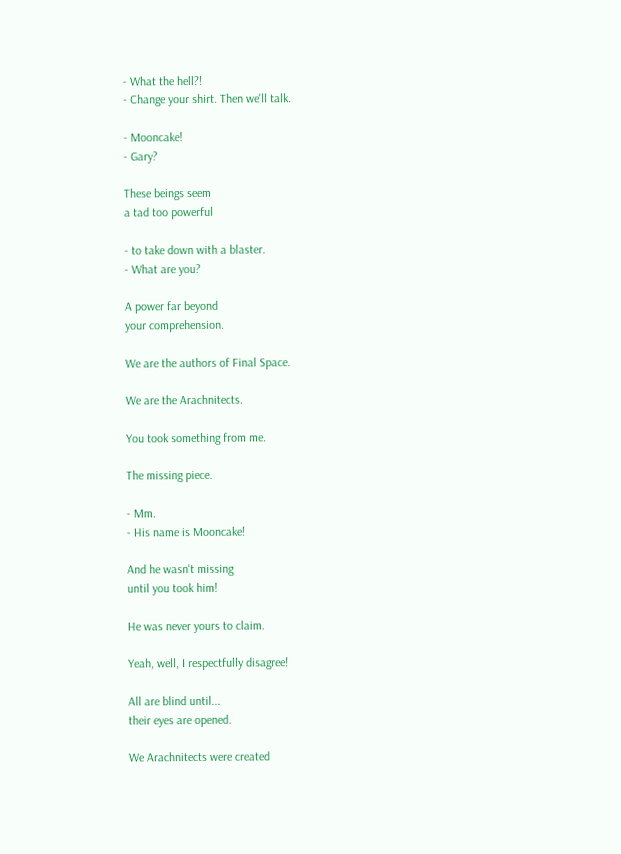- What the hell?!
- Change your shirt. Then we'll talk.

- Mooncake!
- Gary?

These beings seem
a tad too powerful

- to take down with a blaster.
- What are you?

A power far beyond
your comprehension.

We are the authors of Final Space.

We are the Arachnitects.

You took something from me.

The missing piece.

- Mm.
- His name is Mooncake!

And he wasn't missing
until you took him!

He was never yours to claim.

Yeah, well, I respectfully disagree!

All are blind until...
their eyes are opened.

We Arachnitects were created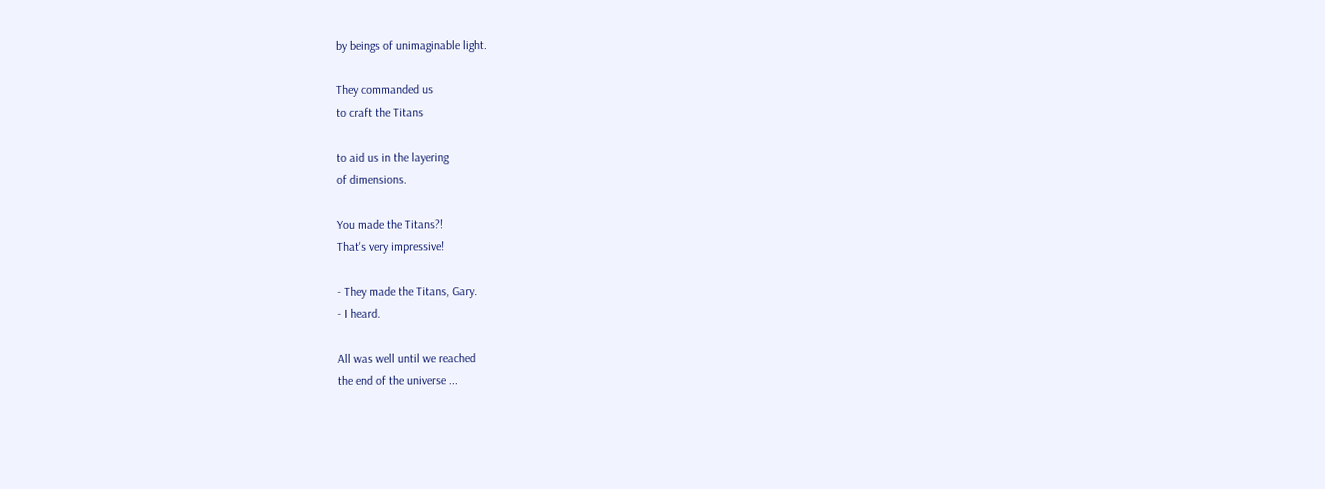by beings of unimaginable light.

They commanded us
to craft the Titans

to aid us in the layering
of dimensions.

You made the Titans?!
That's very impressive!

- They made the Titans, Gary.
- I heard.

All was well until we reached
the end of the universe ...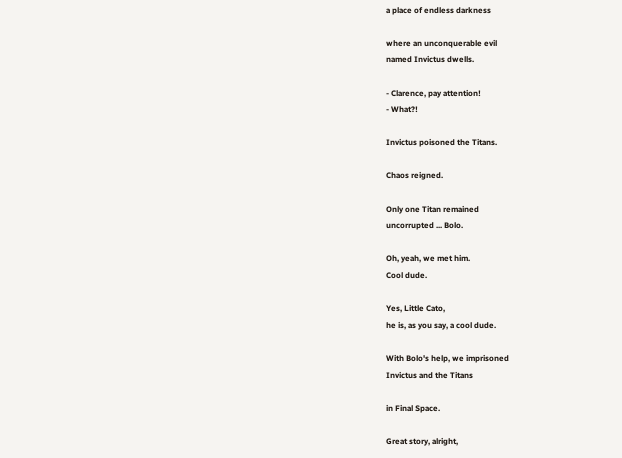a place of endless darkness

where an unconquerable evil
named Invictus dwells.

- Clarence, pay attention!
- What?!

Invictus poisoned the Titans.

Chaos reigned.

Only one Titan remained
uncorrupted ... Bolo.

Oh, yeah, we met him.
Cool dude.

Yes, Little Cato,
he is, as you say, a cool dude.

With Bolo's help, we imprisoned
Invictus and the Titans

in Final Space.

Great story, alright,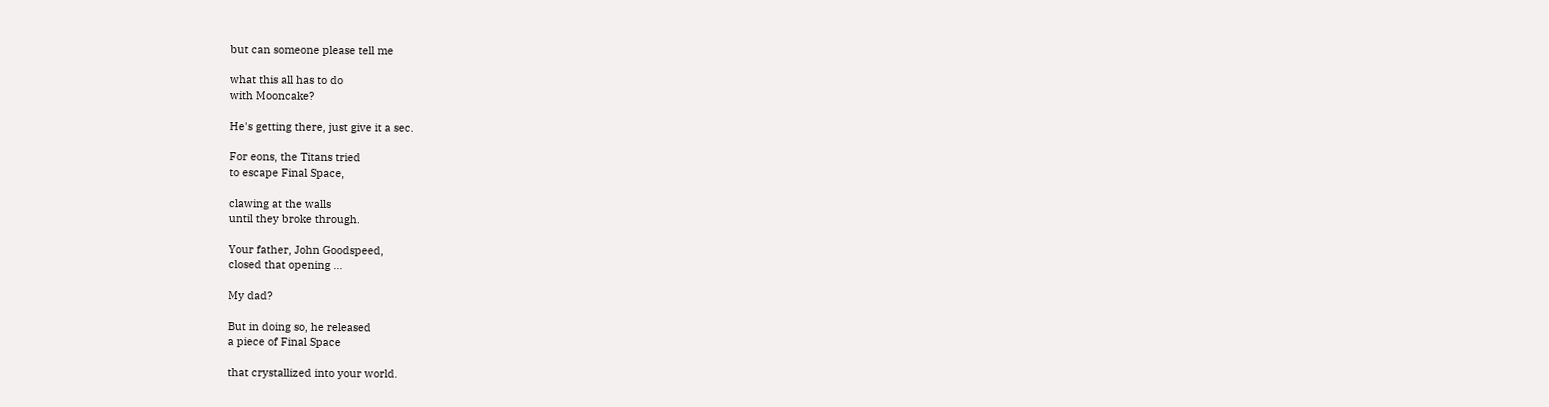but can someone please tell me

what this all has to do
with Mooncake?

He's getting there, just give it a sec.

For eons, the Titans tried
to escape Final Space,

clawing at the walls
until they broke through.

Your father, John Goodspeed,
closed that opening ...

My dad?

But in doing so, he released
a piece of Final Space

that crystallized into your world.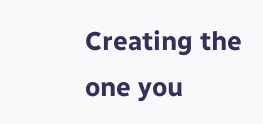Creating the one you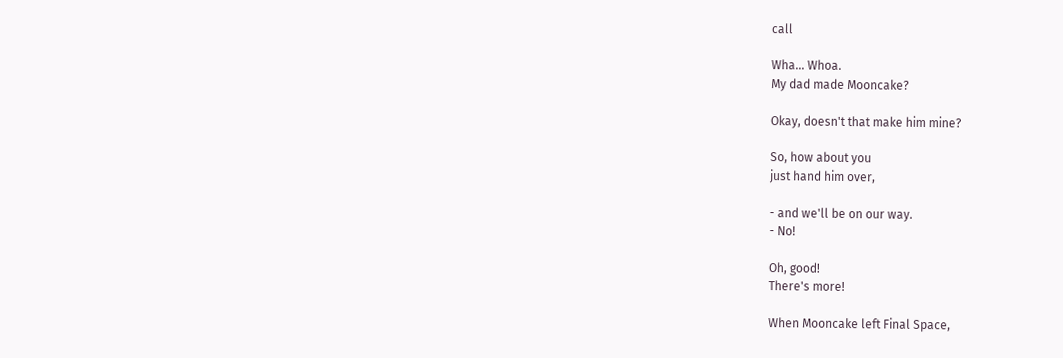call

Wha... Whoa.
My dad made Mooncake?

Okay, doesn't that make him mine?

So, how about you
just hand him over,

- and we'll be on our way.
- No!

Oh, good!
There's more!

When Mooncake left Final Space,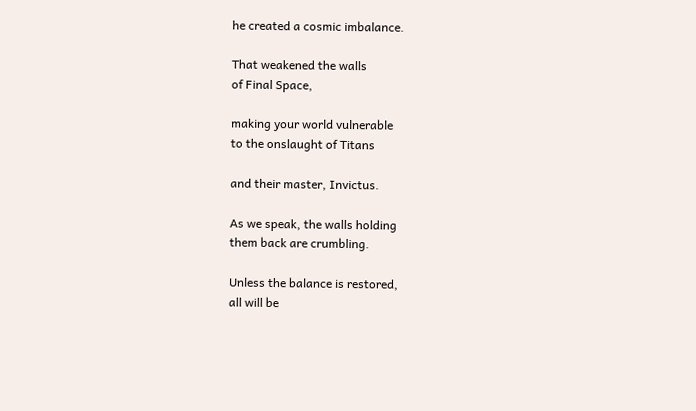he created a cosmic imbalance.

That weakened the walls
of Final Space,

making your world vulnerable
to the onslaught of Titans

and their master, Invictus.

As we speak, the walls holding
them back are crumbling.

Unless the balance is restored,
all will be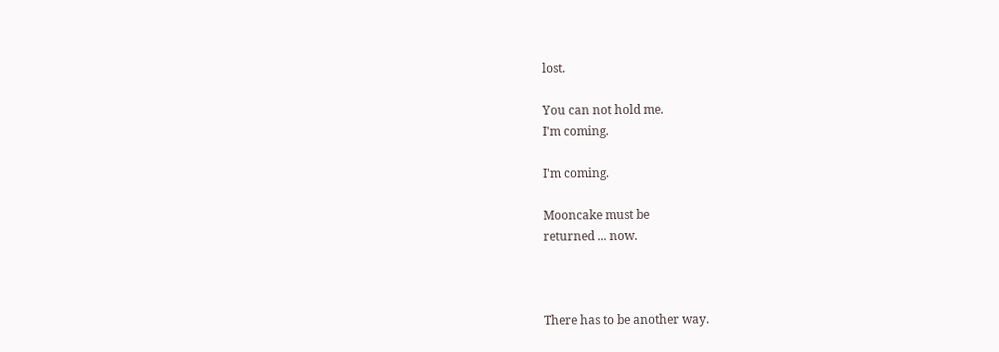lost.

You can not hold me.
I'm coming.

I'm coming.

Mooncake must be
returned ... now.



There has to be another way.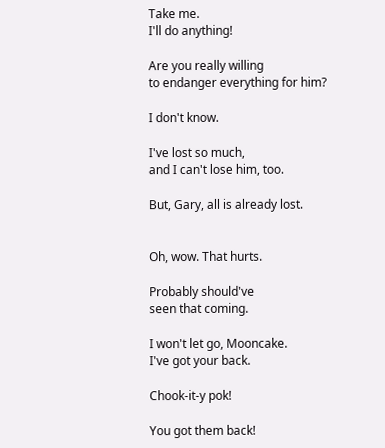Take me.
I'll do anything!

Are you really willing
to endanger everything for him?

I don't know.

I've lost so much,
and I can't lose him, too.

But, Gary, all is already lost.


Oh, wow. That hurts.

Probably should've
seen that coming.

I won't let go, Mooncake.
I've got your back.

Chook-it-y pok!

You got them back!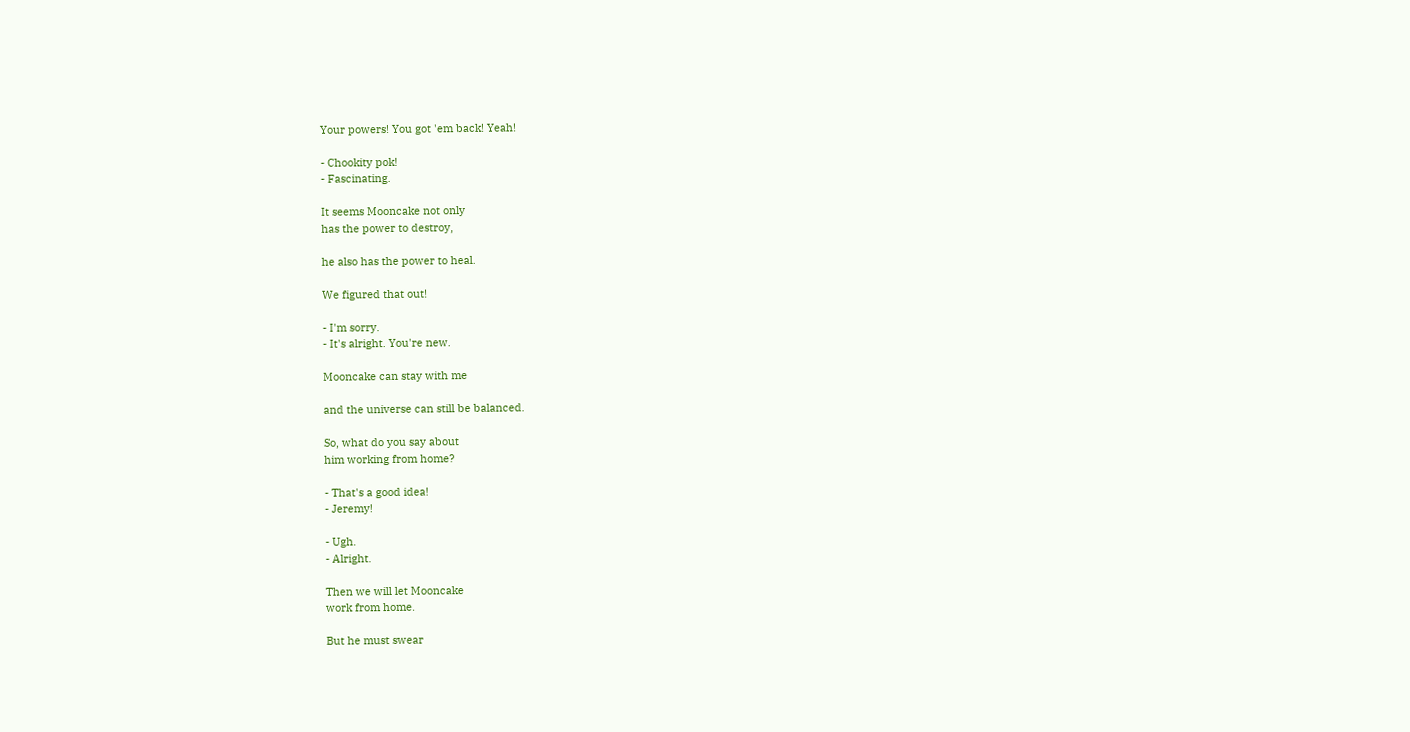Your powers! You got 'em back! Yeah!

- Chookity pok!
- Fascinating.

It seems Mooncake not only
has the power to destroy,

he also has the power to heal.

We figured that out!

- I'm sorry.
- It's alright. You're new.

Mooncake can stay with me

and the universe can still be balanced.

So, what do you say about
him working from home?

- That's a good idea!
- Jeremy!

- Ugh.
- Alright.

Then we will let Mooncake
work from home.

But he must swear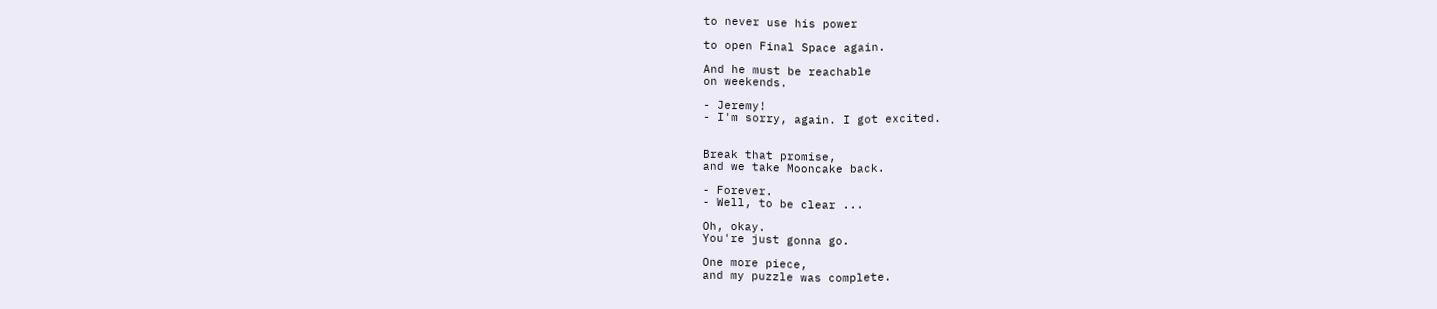to never use his power

to open Final Space again.

And he must be reachable
on weekends.

- Jeremy!
- I'm sorry, again. I got excited.


Break that promise,
and we take Mooncake back.

- Forever.
- Well, to be clear ...

Oh, okay.
You're just gonna go.

One more piece,
and my puzzle was complete.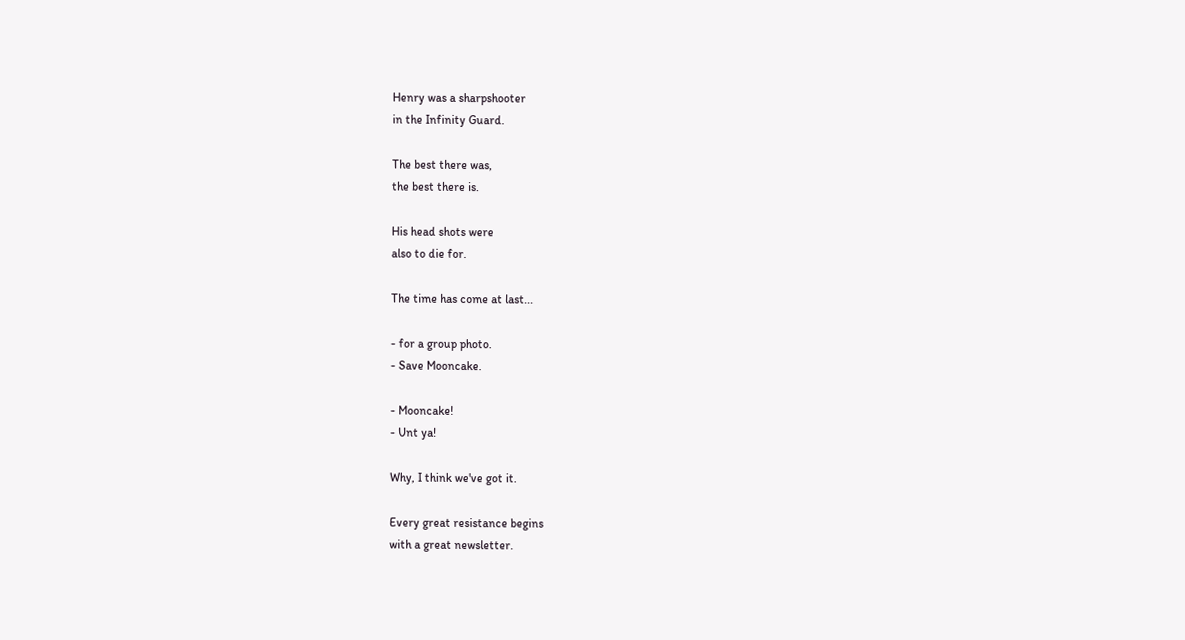Henry was a sharpshooter
in the Infinity Guard.

The best there was,
the best there is.

His head shots were
also to die for.

The time has come at last...

- for a group photo.
- Save Mooncake.

- Mooncake!
- Unt ya!

Why, I think we've got it.

Every great resistance begins
with a great newsletter.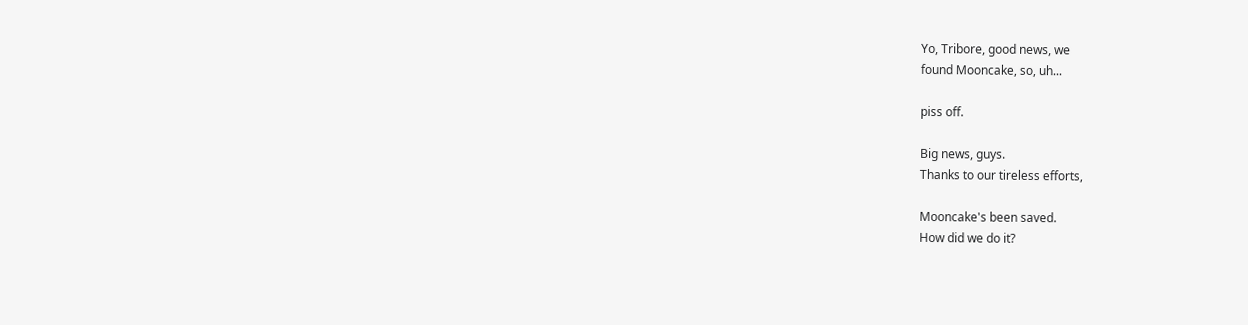Yo, Tribore, good news, we
found Mooncake, so, uh...

piss off.

Big news, guys.
Thanks to our tireless efforts,

Mooncake's been saved.
How did we do it?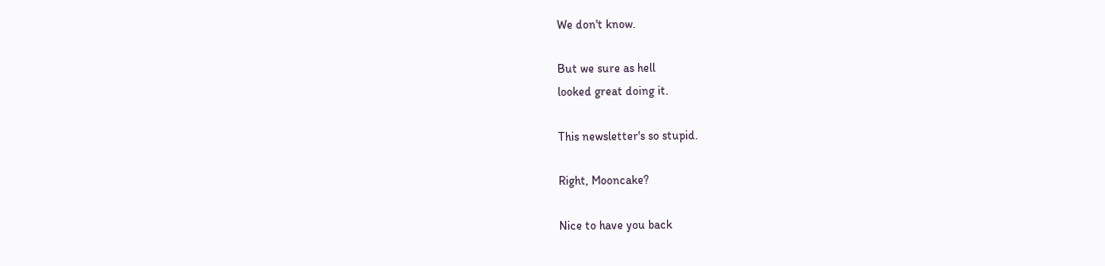We don't know.

But we sure as hell
looked great doing it.

This newsletter's so stupid.

Right, Mooncake?

Nice to have you back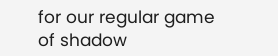for our regular game
of shadow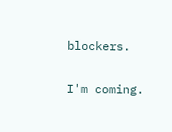blockers.

I'm coming.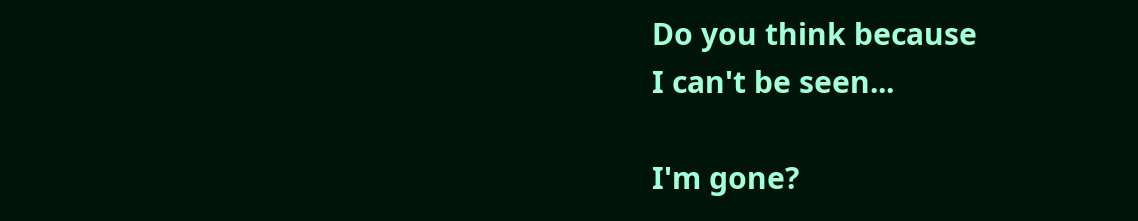Do you think because
I can't be seen...

I'm gone?